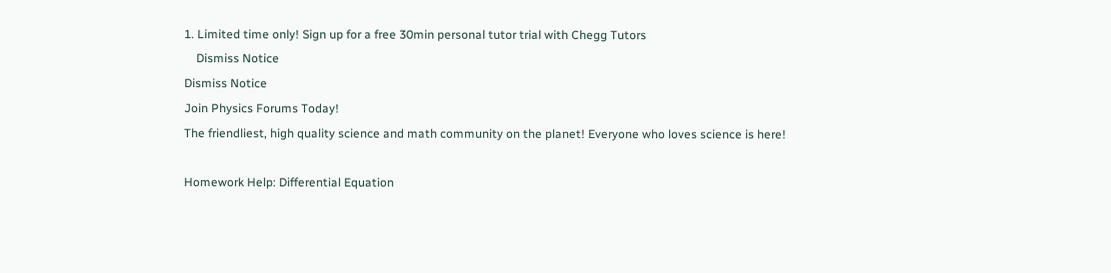1. Limited time only! Sign up for a free 30min personal tutor trial with Chegg Tutors
    Dismiss Notice
Dismiss Notice
Join Physics Forums Today!
The friendliest, high quality science and math community on the planet! Everyone who loves science is here!

Homework Help: Differential Equation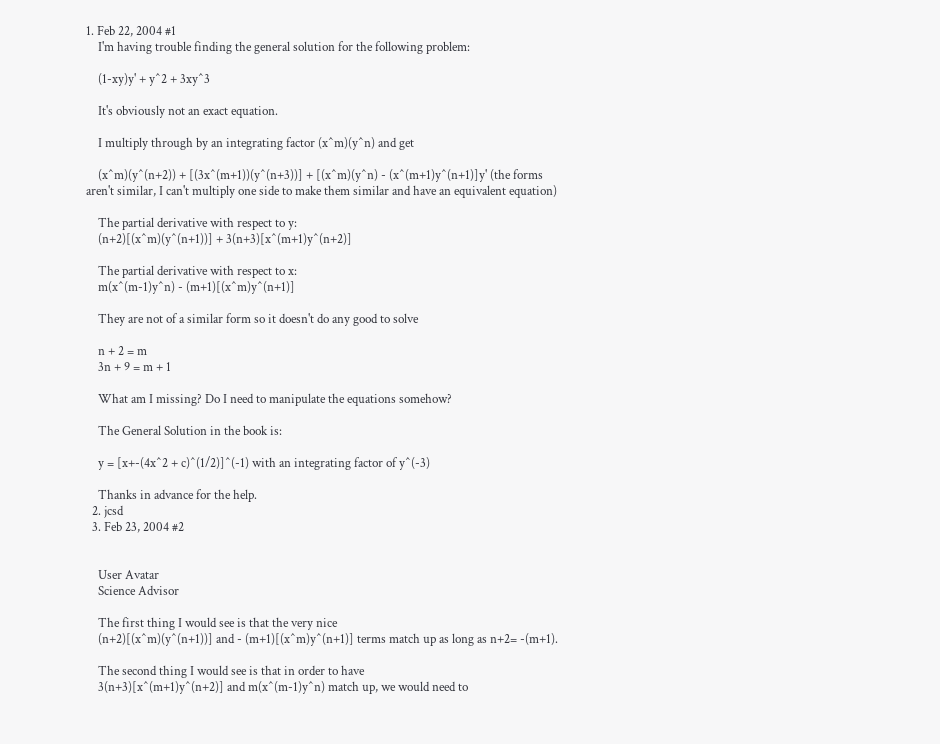1. Feb 22, 2004 #1
    I'm having trouble finding the general solution for the following problem:

    (1-xy)y' + y^2 + 3xy^3

    It's obviously not an exact equation.

    I multiply through by an integrating factor (x^m)(y^n) and get

    (x^m)(y^(n+2)) + [(3x^(m+1))(y^(n+3))] + [(x^m)(y^n) - (x^(m+1)y^(n+1)]y' (the forms aren't similar, I can't multiply one side to make them similar and have an equivalent equation)

    The partial derivative with respect to y:
    (n+2)[(x^m)(y^(n+1))] + 3(n+3)[x^(m+1)y^(n+2)]

    The partial derivative with respect to x:
    m(x^(m-1)y^n) - (m+1)[(x^m)y^(n+1)]

    They are not of a similar form so it doesn't do any good to solve

    n + 2 = m
    3n + 9 = m + 1

    What am I missing? Do I need to manipulate the equations somehow?

    The General Solution in the book is:

    y = [x+-(4x^2 + c)^(1/2)]^(-1) with an integrating factor of y^(-3)

    Thanks in advance for the help.
  2. jcsd
  3. Feb 23, 2004 #2


    User Avatar
    Science Advisor

    The first thing I would see is that the very nice
    (n+2)[(x^m)(y^(n+1))] and - (m+1)[(x^m)y^(n+1)] terms match up as long as n+2= -(m+1).

    The second thing I would see is that in order to have
    3(n+3)[x^(m+1)y^(n+2)] and m(x^(m-1)y^n) match up, we would need to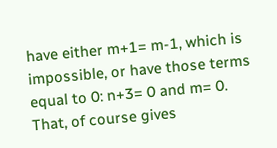have either m+1= m-1, which is impossible, or have those terms equal to 0: n+3= 0 and m= 0. That, of course gives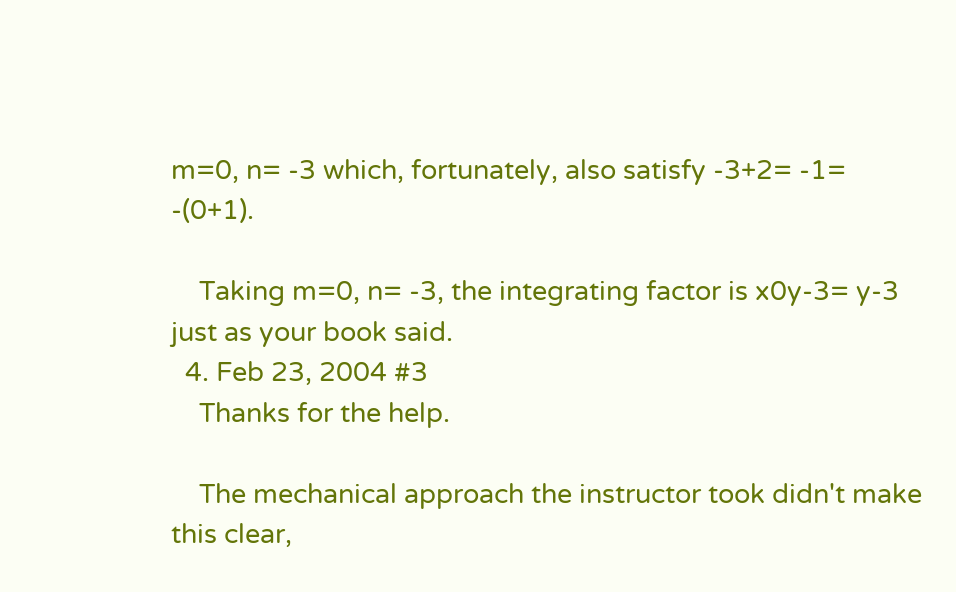m=0, n= -3 which, fortunately, also satisfy -3+2= -1= -(0+1).

    Taking m=0, n= -3, the integrating factor is x0y-3= y-3 just as your book said.
  4. Feb 23, 2004 #3
    Thanks for the help.

    The mechanical approach the instructor took didn't make this clear,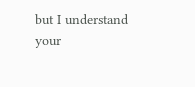but I understand your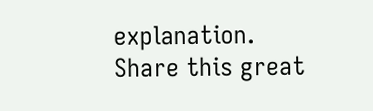explanation.
Share this great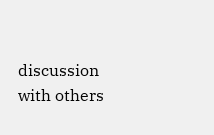discussion with others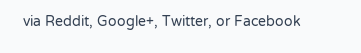via Reddit, Google+, Twitter, or Facebook